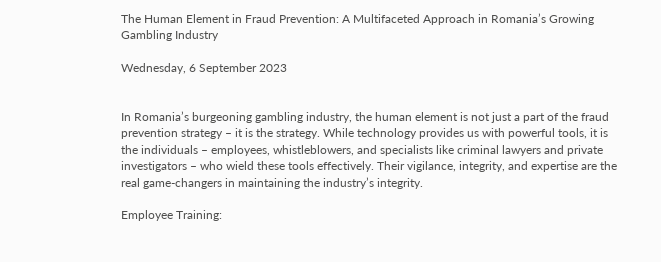The Human Element in Fraud Prevention: A Multifaceted Approach in Romania’s Growing Gambling Industry

Wednesday, 6 September 2023


In Romania’s burgeoning gambling industry, the human element is not just a part of the fraud prevention strategy – it is the strategy. While technology provides us with powerful tools, it is the individuals – employees, whistleblowers, and specialists like criminal lawyers and private investigators – who wield these tools effectively. Their vigilance, integrity, and expertise are the real game-changers in maintaining the industry’s integrity.

Employee Training: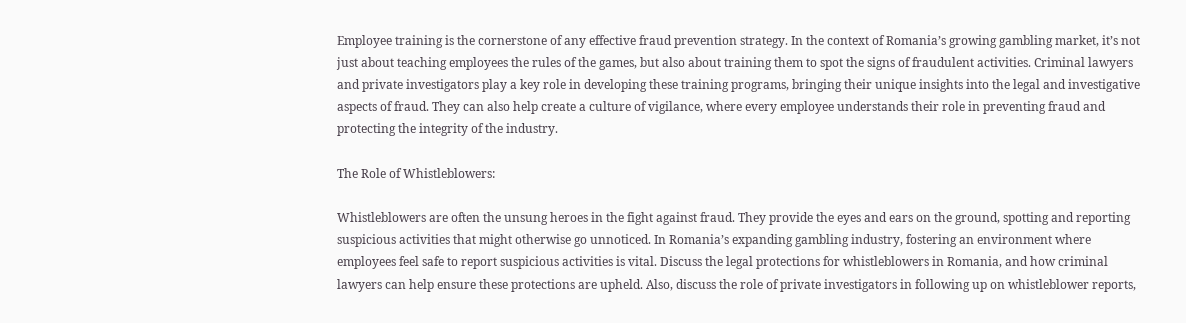Employee training is the cornerstone of any effective fraud prevention strategy. In the context of Romania’s growing gambling market, it’s not just about teaching employees the rules of the games, but also about training them to spot the signs of fraudulent activities. Criminal lawyers and private investigators play a key role in developing these training programs, bringing their unique insights into the legal and investigative aspects of fraud. They can also help create a culture of vigilance, where every employee understands their role in preventing fraud and protecting the integrity of the industry.

The Role of Whistleblowers:

Whistleblowers are often the unsung heroes in the fight against fraud. They provide the eyes and ears on the ground, spotting and reporting suspicious activities that might otherwise go unnoticed. In Romania’s expanding gambling industry, fostering an environment where employees feel safe to report suspicious activities is vital. Discuss the legal protections for whistleblowers in Romania, and how criminal lawyers can help ensure these protections are upheld. Also, discuss the role of private investigators in following up on whistleblower reports,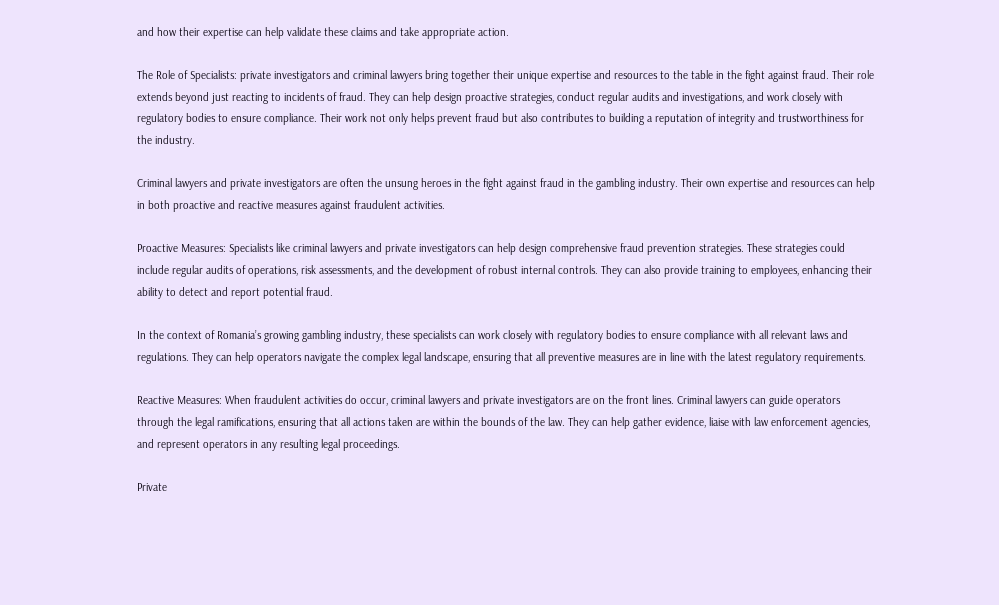and how their expertise can help validate these claims and take appropriate action.

The Role of Specialists: private investigators and criminal lawyers bring together their unique expertise and resources to the table in the fight against fraud. Their role extends beyond just reacting to incidents of fraud. They can help design proactive strategies, conduct regular audits and investigations, and work closely with regulatory bodies to ensure compliance. Their work not only helps prevent fraud but also contributes to building a reputation of integrity and trustworthiness for the industry.

Criminal lawyers and private investigators are often the unsung heroes in the fight against fraud in the gambling industry. Their own expertise and resources can help in both proactive and reactive measures against fraudulent activities.

Proactive Measures: Specialists like criminal lawyers and private investigators can help design comprehensive fraud prevention strategies. These strategies could include regular audits of operations, risk assessments, and the development of robust internal controls. They can also provide training to employees, enhancing their ability to detect and report potential fraud.

In the context of Romania’s growing gambling industry, these specialists can work closely with regulatory bodies to ensure compliance with all relevant laws and regulations. They can help operators navigate the complex legal landscape, ensuring that all preventive measures are in line with the latest regulatory requirements.

Reactive Measures: When fraudulent activities do occur, criminal lawyers and private investigators are on the front lines. Criminal lawyers can guide operators through the legal ramifications, ensuring that all actions taken are within the bounds of the law. They can help gather evidence, liaise with law enforcement agencies, and represent operators in any resulting legal proceedings.

Private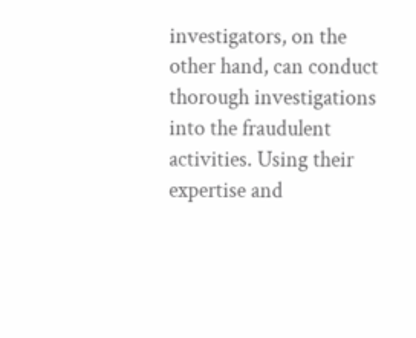investigators, on the other hand, can conduct thorough investigations into the fraudulent activities. Using their expertise and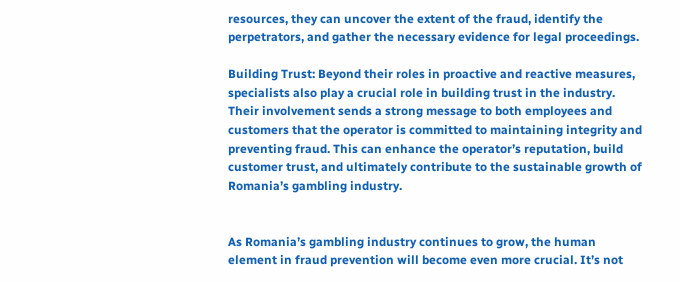resources, they can uncover the extent of the fraud, identify the perpetrators, and gather the necessary evidence for legal proceedings.

Building Trust: Beyond their roles in proactive and reactive measures, specialists also play a crucial role in building trust in the industry. Their involvement sends a strong message to both employees and customers that the operator is committed to maintaining integrity and preventing fraud. This can enhance the operator’s reputation, build customer trust, and ultimately contribute to the sustainable growth of Romania’s gambling industry.


As Romania’s gambling industry continues to grow, the human element in fraud prevention will become even more crucial. It’s not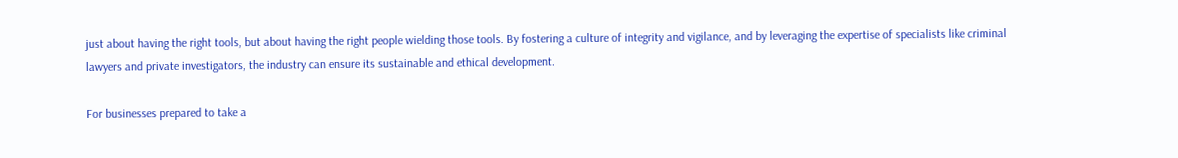just about having the right tools, but about having the right people wielding those tools. By fostering a culture of integrity and vigilance, and by leveraging the expertise of specialists like criminal lawyers and private investigators, the industry can ensure its sustainable and ethical development.

For businesses prepared to take a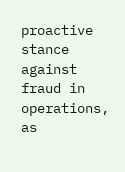proactive stance against fraud in operations, as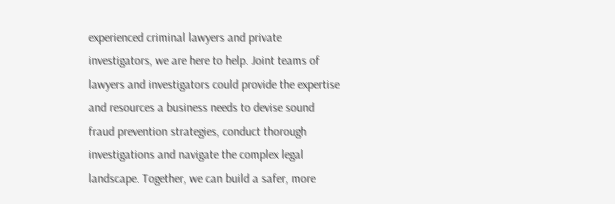experienced criminal lawyers and private investigators, we are here to help. Joint teams of lawyers and investigators could provide the expertise and resources a business needs to devise sound fraud prevention strategies, conduct thorough investigations and navigate the complex legal landscape. Together, we can build a safer, more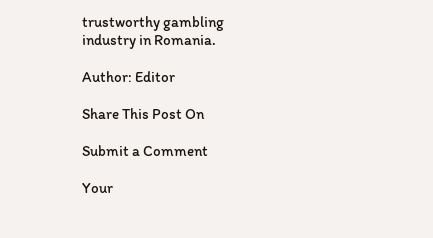trustworthy gambling industry in Romania.

Author: Editor

Share This Post On

Submit a Comment

Your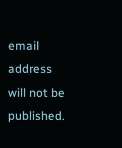email address will not be published.